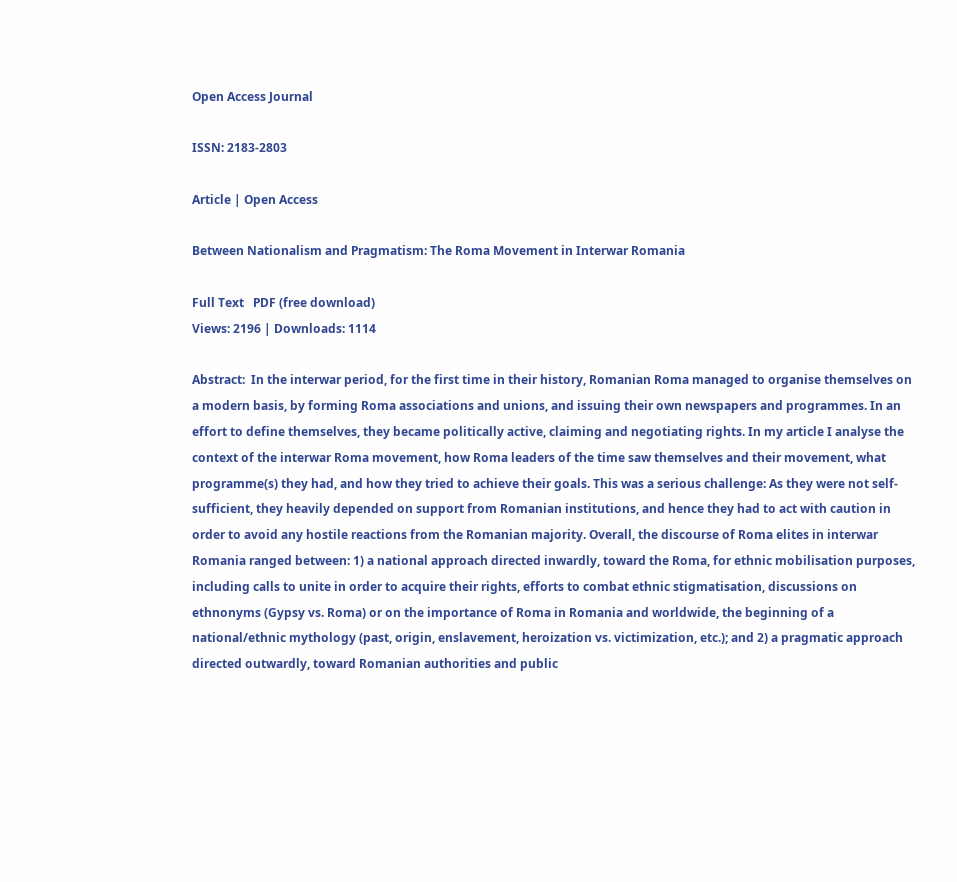Open Access Journal

ISSN: 2183-2803

Article | Open Access

Between Nationalism and Pragmatism: The Roma Movement in Interwar Romania

Full Text   PDF (free download)
Views: 2196 | Downloads: 1114

Abstract:  In the interwar period, for the first time in their history, Romanian Roma managed to organise themselves on a modern basis, by forming Roma associations and unions, and issuing their own newspapers and programmes. In an effort to define themselves, they became politically active, claiming and negotiating rights. In my article I analyse the context of the interwar Roma movement, how Roma leaders of the time saw themselves and their movement, what programme(s) they had, and how they tried to achieve their goals. This was a serious challenge: As they were not self-sufficient, they heavily depended on support from Romanian institutions, and hence they had to act with caution in order to avoid any hostile reactions from the Romanian majority. Overall, the discourse of Roma elites in interwar Romania ranged between: 1) a national approach directed inwardly, toward the Roma, for ethnic mobilisation purposes, including calls to unite in order to acquire their rights, efforts to combat ethnic stigmatisation, discussions on ethnonyms (Gypsy vs. Roma) or on the importance of Roma in Romania and worldwide, the beginning of a national/ethnic mythology (past, origin, enslavement, heroization vs. victimization, etc.); and 2) a pragmatic approach directed outwardly, toward Romanian authorities and public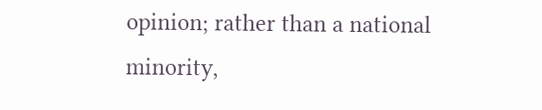opinion; rather than a national minority,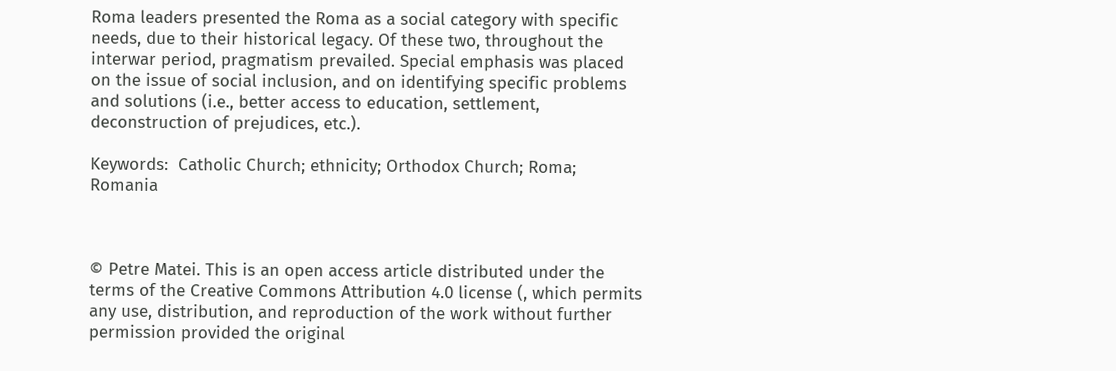Roma leaders presented the Roma as a social category with specific needs, due to their historical legacy. Of these two, throughout the interwar period, pragmatism prevailed. Special emphasis was placed on the issue of social inclusion, and on identifying specific problems and solutions (i.e., better access to education, settlement, deconstruction of prejudices, etc.).

Keywords:  Catholic Church; ethnicity; Orthodox Church; Roma; Romania



© Petre Matei. This is an open access article distributed under the terms of the Creative Commons Attribution 4.0 license (, which permits any use, distribution, and reproduction of the work without further permission provided the original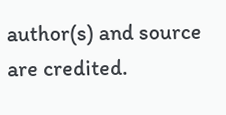author(s) and source are credited.